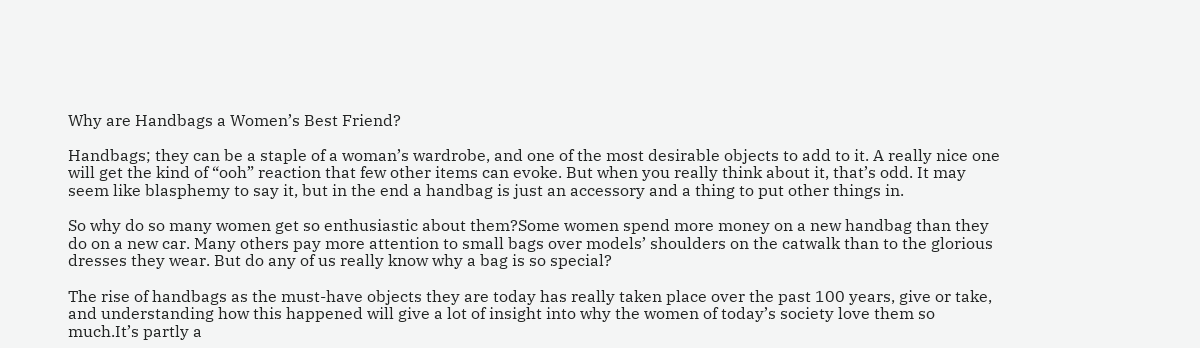Why are Handbags a Women’s Best Friend?

Handbags; they can be a staple of a woman’s wardrobe, and one of the most desirable objects to add to it. A really nice one will get the kind of “ooh” reaction that few other items can evoke. But when you really think about it, that’s odd. It may seem like blasphemy to say it, but in the end a handbag is just an accessory and a thing to put other things in.

So why do so many women get so enthusiastic about them?Some women spend more money on a new handbag than they do on a new car. Many others pay more attention to small bags over models’ shoulders on the catwalk than to the glorious dresses they wear. But do any of us really know why a bag is so special?

The rise of handbags as the must-have objects they are today has really taken place over the past 100 years, give or take, and understanding how this happened will give a lot of insight into why the women of today’s society love them so much.It’s partly a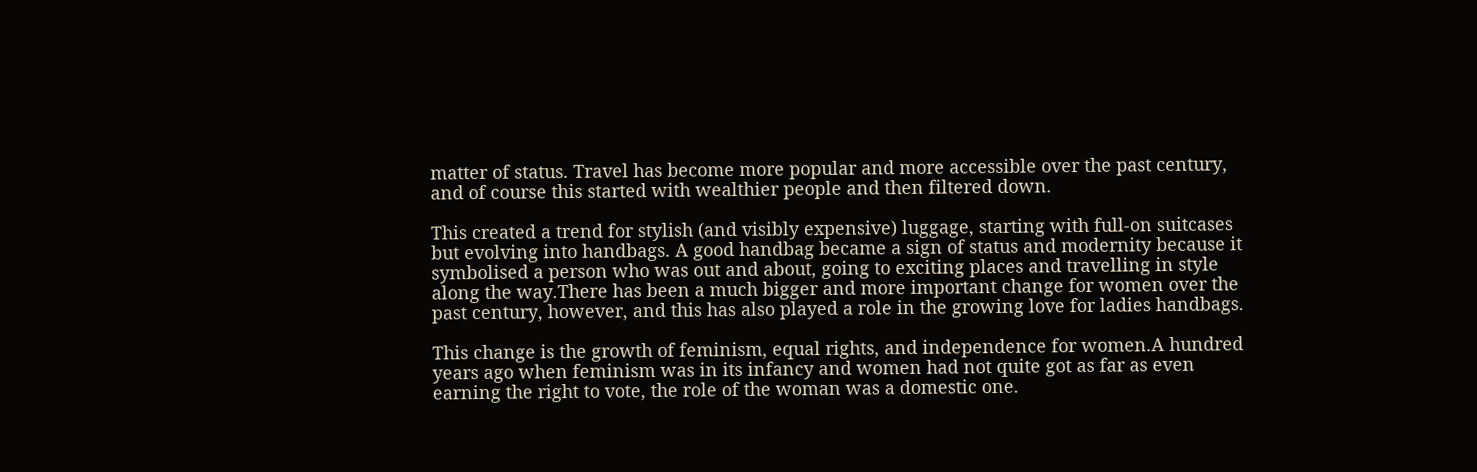matter of status. Travel has become more popular and more accessible over the past century, and of course this started with wealthier people and then filtered down.

This created a trend for stylish (and visibly expensive) luggage, starting with full-on suitcases but evolving into handbags. A good handbag became a sign of status and modernity because it symbolised a person who was out and about, going to exciting places and travelling in style along the way.There has been a much bigger and more important change for women over the past century, however, and this has also played a role in the growing love for ladies handbags.

This change is the growth of feminism, equal rights, and independence for women.A hundred years ago when feminism was in its infancy and women had not quite got as far as even earning the right to vote, the role of the woman was a domestic one.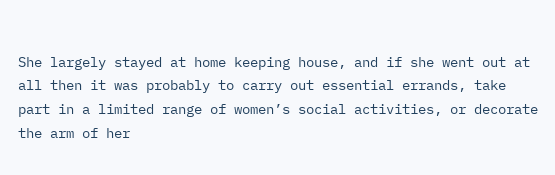She largely stayed at home keeping house, and if she went out at all then it was probably to carry out essential errands, take part in a limited range of women’s social activities, or decorate the arm of her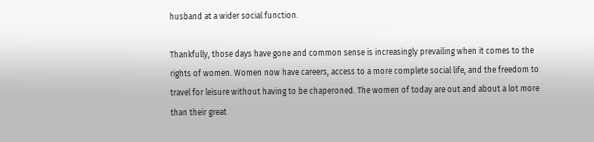husband at a wider social function.

Thankfully, those days have gone and common sense is increasingly prevailing when it comes to the rights of women. Women now have careers, access to a more complete social life, and the freedom to travel for leisure without having to be chaperoned. The women of today are out and about a lot more than their great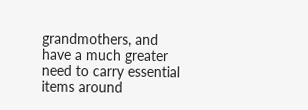grandmothers, and have a much greater need to carry essential items around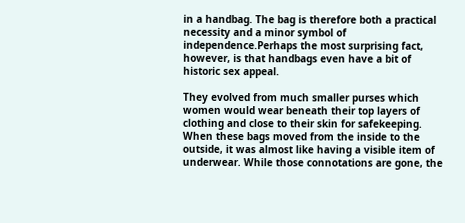in a handbag. The bag is therefore both a practical necessity and a minor symbol of independence.Perhaps the most surprising fact, however, is that handbags even have a bit of historic sex appeal.

They evolved from much smaller purses which women would wear beneath their top layers of clothing and close to their skin for safekeeping. When these bags moved from the inside to the outside, it was almost like having a visible item of underwear. While those connotations are gone, the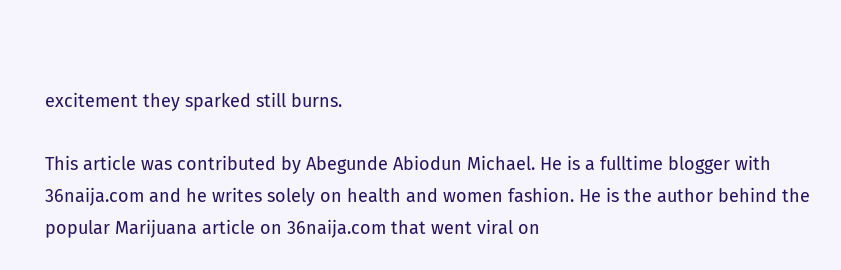excitement they sparked still burns.

This article was contributed by Abegunde Abiodun Michael. He is a fulltime blogger with 36naija.com and he writes solely on health and women fashion. He is the author behind the popular Marijuana article on 36naija.com that went viral on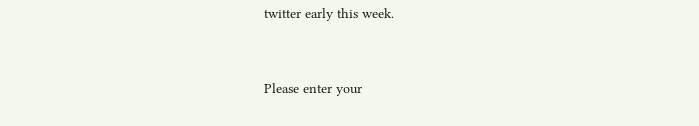twitter early this week.


Please enter your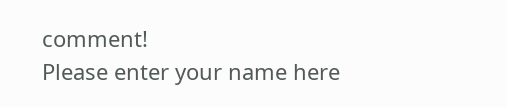comment!
Please enter your name here